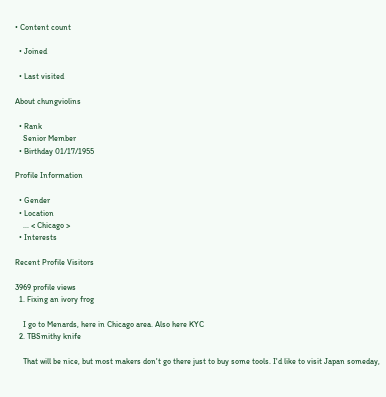• Content count

  • Joined

  • Last visited

About chungviolins

  • Rank
    Senior Member
  • Birthday 01/17/1955

Profile Information

  • Gender
  • Location
    ... < Chicago >
  • Interests

Recent Profile Visitors

3969 profile views
  1. Fixing an ivory frog

    I go to Menards, here in Chicago area. Also here KYC
  2. TBSmithy knife

    That will be nice, but most makers don't go there just to buy some tools. I'd like to visit Japan someday,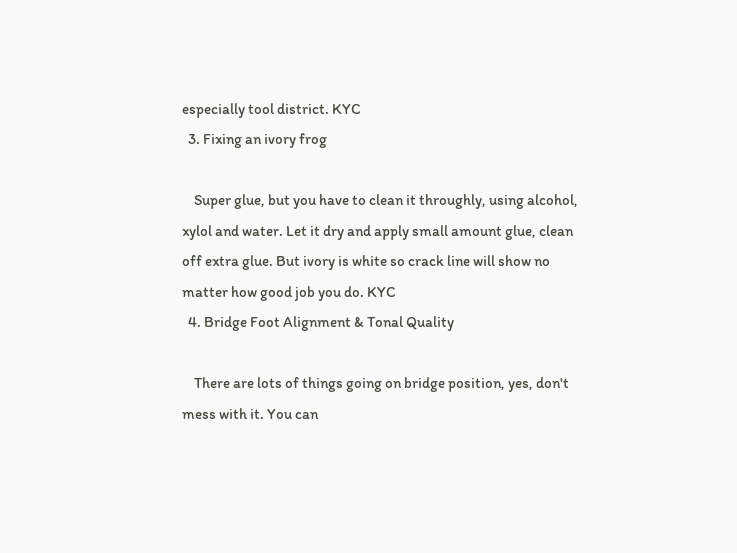especially tool district. KYC
  3. Fixing an ivory frog

    Super glue, but you have to clean it throughly, using alcohol, xylol and water. Let it dry and apply small amount glue, clean off extra glue. But ivory is white so crack line will show no matter how good job you do. KYC
  4. Bridge Foot Alignment & Tonal Quality

    There are lots of things going on bridge position, yes, don't mess with it. You can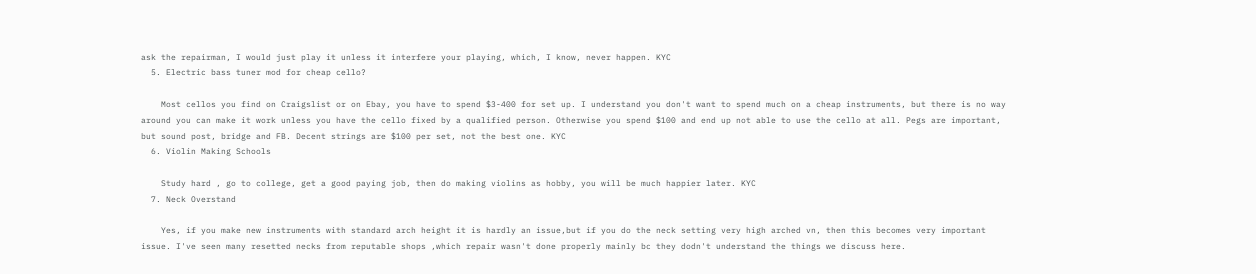ask the repairman, I would just play it unless it interfere your playing, which, I know, never happen. KYC
  5. Electric bass tuner mod for cheap cello?

    Most cellos you find on Craigslist or on Ebay, you have to spend $3-400 for set up. I understand you don't want to spend much on a cheap instruments, but there is no way around you can make it work unless you have the cello fixed by a qualified person. Otherwise you spend $100 and end up not able to use the cello at all. Pegs are important, but sound post, bridge and FB. Decent strings are $100 per set, not the best one. KYC
  6. Violin Making Schools

    Study hard , go to college, get a good paying job, then do making violins as hobby, you will be much happier later. KYC
  7. Neck Overstand

    Yes, if you make new instruments with standard arch height it is hardly an issue,but if you do the neck setting very high arched vn, then this becomes very important issue. I've seen many resetted necks from reputable shops ,which repair wasn't done properly mainly bc they dodn't understand the things we discuss here.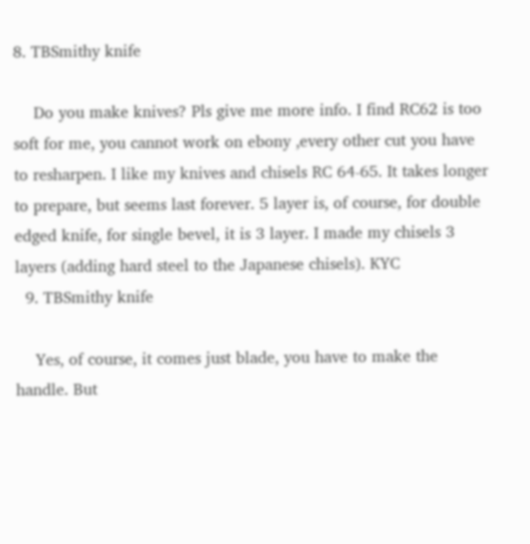8. TBSmithy knife

    Do you make knives? Pls give me more info. I find RC62 is too soft for me, you cannot work on ebony ,every other cut you have to resharpen. I like my knives and chisels RC 64-65. It takes longer to prepare, but seems last forever. 5 layer is, of course, for double edged knife, for single bevel, it is 3 layer. I made my chisels 3 layers (adding hard steel to the Japanese chisels). KYC
  9. TBSmithy knife

    Yes, of course, it comes just blade, you have to make the handle. But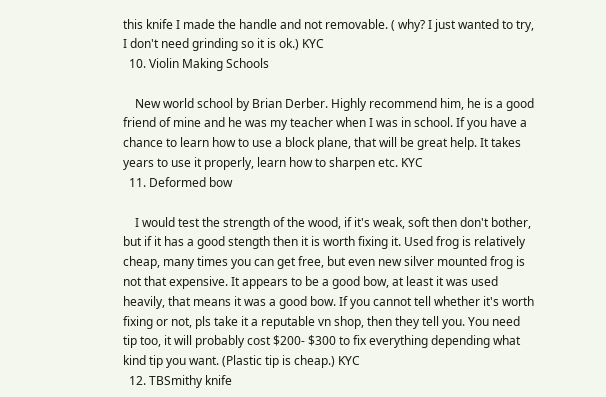this knife I made the handle and not removable. ( why? I just wanted to try, I don't need grinding so it is ok.) KYC
  10. Violin Making Schools

    New world school by Brian Derber. Highly recommend him, he is a good friend of mine and he was my teacher when I was in school. If you have a chance to learn how to use a block plane, that will be great help. It takes years to use it properly, learn how to sharpen etc. KYC
  11. Deformed bow

    I would test the strength of the wood, if it's weak, soft then don't bother, but if it has a good stength then it is worth fixing it. Used frog is relatively cheap, many times you can get free, but even new silver mounted frog is not that expensive. It appears to be a good bow, at least it was used heavily, that means it was a good bow. If you cannot tell whether it's worth fixing or not, pls take it a reputable vn shop, then they tell you. You need tip too, it will probably cost $200- $300 to fix everything depending what kind tip you want. (Plastic tip is cheap.) KYC
  12. TBSmithy knife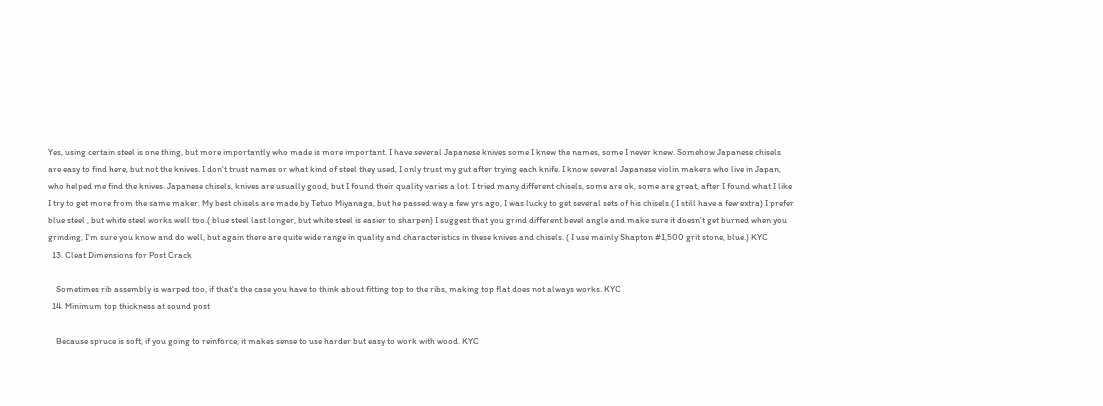Yes, using certain steel is one thing, but more importantly who made is more important. I have several Japanese knives some I knew the names, some I never knew. Somehow Japanese chisels are easy to find here, but not the knives. I don't trust names or what kind of steel they used, I only trust my gut after trying each knife. I know several Japanese violin makers who live in Japan, who helped me find the knives. Japanese chisels, knives are usually good, but I found their quality varies a lot. I tried many different chisels, some are ok, some are great, after I found what I like I try to get more from the same maker. My best chisels are made by Tetuo Miyanaga, but he passed way a few yrs ago, I was lucky to get several sets of his chisels.( I still have a few extra) I prefer blue steel , but white steel works well too.( blue steel last longer, but white steel is easier to sharpen) I suggest that you grind different bevel angle and make sure it doesn't get burned when you grinding, I'm sure you know and do well, but again there are quite wide range in quality and characteristics in these knives and chisels. ( I use mainly Shapton #1,500 grit stone, blue.) KYC
  13. Cleat Dimensions for Post Crack

    Sometimes rib assembly is warped too, if that's the case you have to think about fitting top to the ribs, making top flat does not always works. KYC
  14. Minimum top thickness at sound post

    Because spruce is soft, if you going to reinforce, it makes sense to use harder but easy to work with wood. KYC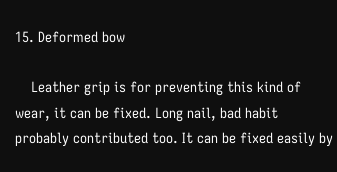15. Deformed bow

    Leather grip is for preventing this kind of wear, it can be fixed. Long nail, bad habit probably contributed too. It can be fixed easily by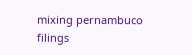mixing pernambuco filings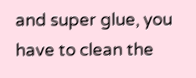and super glue, you have to clean the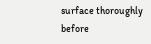surface thoroughly before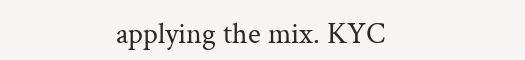applying the mix. KYC